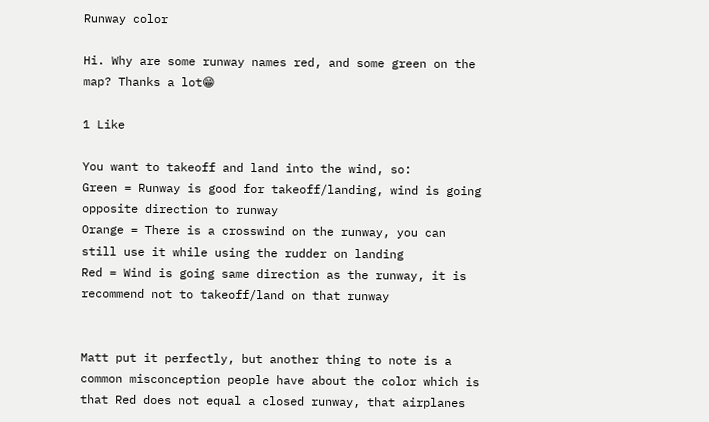Runway color

Hi. Why are some runway names red, and some green on the map? Thanks a lot😁

1 Like

You want to takeoff and land into the wind, so:
Green = Runway is good for takeoff/landing, wind is going opposite direction to runway
Orange = There is a crosswind on the runway, you can still use it while using the rudder on landing
Red = Wind is going same direction as the runway, it is recommend not to takeoff/land on that runway


Matt put it perfectly, but another thing to note is a common misconception people have about the color which is that Red does not equal a closed runway, that airplanes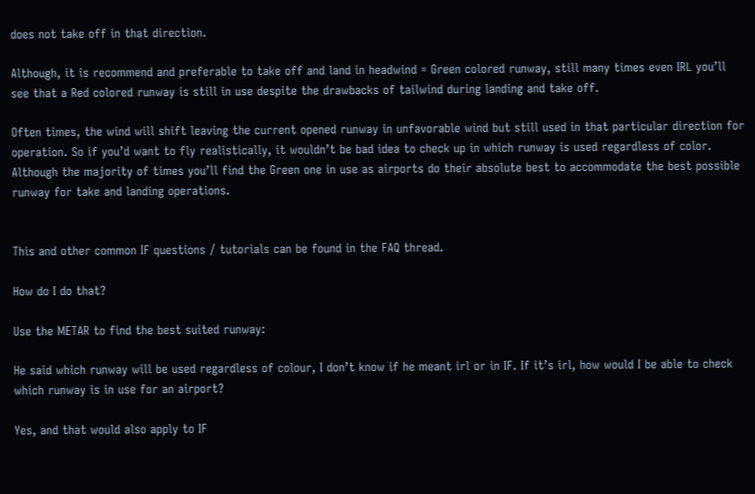does not take off in that direction.

Although, it is recommend and preferable to take off and land in headwind = Green colored runway, still many times even IRL you’ll see that a Red colored runway is still in use despite the drawbacks of tailwind during landing and take off.

Often times, the wind will shift leaving the current opened runway in unfavorable wind but still used in that particular direction for operation. So if you’d want to fly realistically, it wouldn’t be bad idea to check up in which runway is used regardless of color. Although the majority of times you’ll find the Green one in use as airports do their absolute best to accommodate the best possible runway for take and landing operations.


This and other common IF questions / tutorials can be found in the FAQ thread.

How do I do that?

Use the METAR to find the best suited runway:

He said which runway will be used regardless of colour, I don’t know if he meant irl or in IF. If it’s irl, how would I be able to check which runway is in use for an airport?

Yes, and that would also apply to IF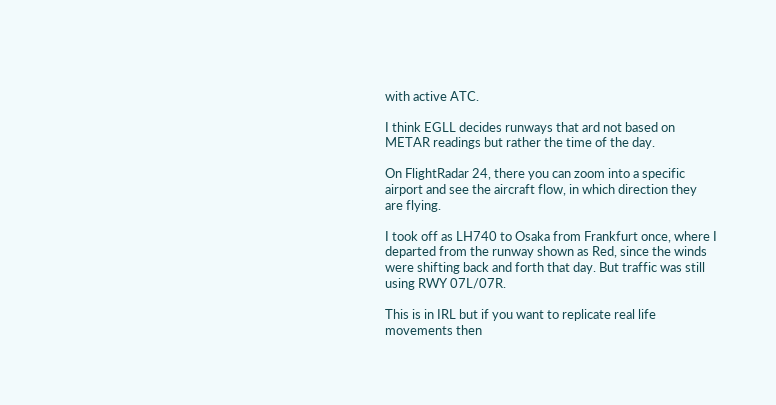with active ATC.

I think EGLL decides runways that ard not based on METAR readings but rather the time of the day.

On FlightRadar 24, there you can zoom into a specific airport and see the aircraft flow, in which direction they are flying.

I took off as LH740 to Osaka from Frankfurt once, where I departed from the runway shown as Red, since the winds were shifting back and forth that day. But traffic was still using RWY 07L/07R.

This is in IRL but if you want to replicate real life movements then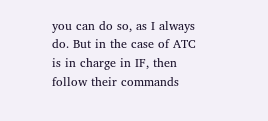you can do so, as I always do. But in the case of ATC is in charge in IF, then follow their commands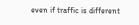even if traffic is different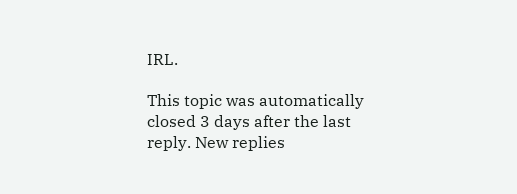IRL.

This topic was automatically closed 3 days after the last reply. New replies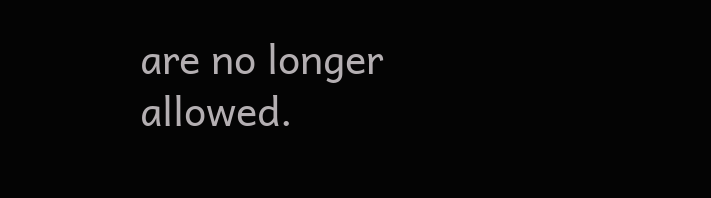are no longer allowed.